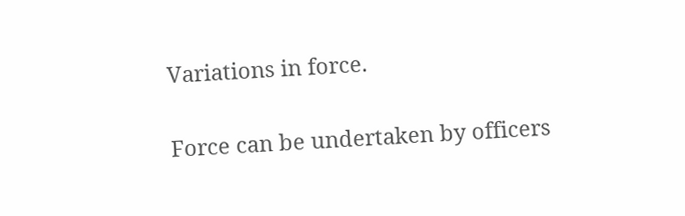Variations in force.

Force can be undertaken by officers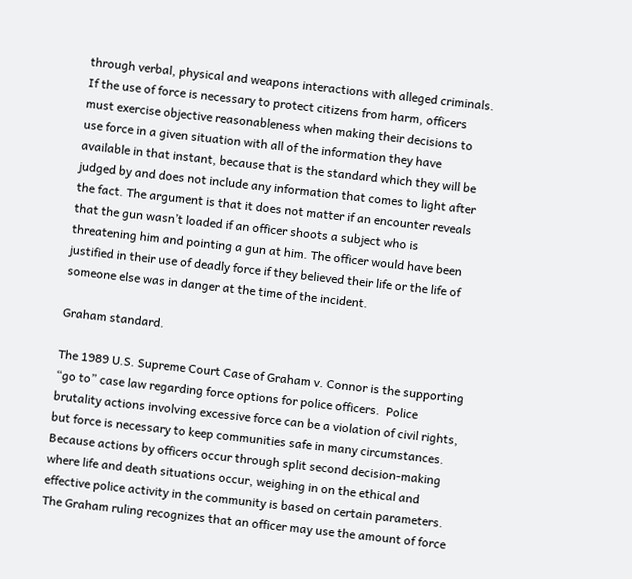through verbal, physical and weapons interactions with alleged criminals.  If the use of force is necessary to protect citizens from harm, officers must exercise objective reasonableness when making their decisions to use force in a given situation with all of the information they have available in that instant, because that is the standard which they will be judged by and does not include any information that comes to light after the fact. The argument is that it does not matter if an encounter reveals that the gun wasn’t loaded if an officer shoots a subject who is threatening him and pointing a gun at him. The officer would have been justified in their use of deadly force if they believed their life or the life of someone else was in danger at the time of the incident.

Graham standard.

The 1989 U.S. Supreme Court Case of Graham v. Connor is the supporting “go to” case law regarding force options for police officers.  Police brutality actions involving excessive force can be a violation of civil rights, but force is necessary to keep communities safe in many circumstances.  Because actions by officers occur through split second decision-making where life and death situations occur, weighing in on the ethical and effective police activity in the community is based on certain parameters.  The Graham ruling recognizes that an officer may use the amount of force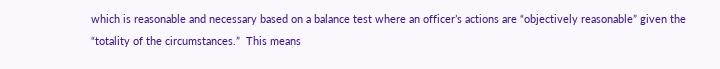which is reasonable and necessary based on a balance test where an officer’s actions are “objectively reasonable” given the “totality of the circumstances.”  This means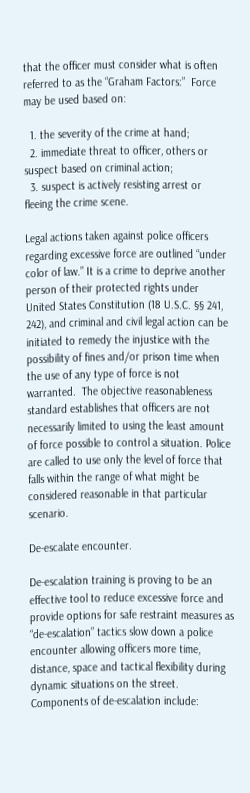that the officer must consider what is often referred to as the “Graham Factors:”  Force may be used based on:

  1. the severity of the crime at hand;
  2. immediate threat to officer, others or suspect based on criminal action;
  3. suspect is actively resisting arrest or fleeing the crime scene.

Legal actions taken against police officers regarding excessive force are outlined “under color of law.” It is a crime to deprive another person of their protected rights under United States Constitution (18 U.S.C. §§ 241, 242), and criminal and civil legal action can be initiated to remedy the injustice with the possibility of fines and/or prison time when the use of any type of force is not warranted.  The objective reasonableness standard establishes that officers are not necessarily limited to using the least amount of force possible to control a situation. Police are called to use only the level of force that falls within the range of what might be considered reasonable in that particular scenario.

De-escalate encounter.

De-escalation training is proving to be an effective tool to reduce excessive force and provide options for safe restraint measures as “de-escalation” tactics slow down a police encounter allowing officers more time, distance, space and tactical flexibility during dynamic situations on the street. Components of de-escalation include: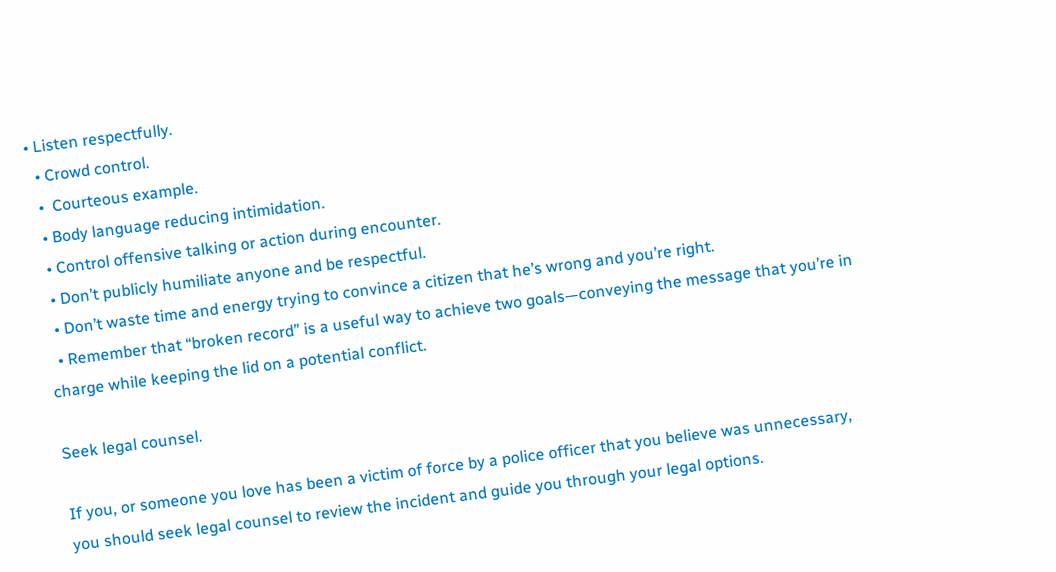• Listen respectfully.
  • Crowd control.
  •  Courteous example.
  • Body language reducing intimidation.
  • Control offensive talking or action during encounter.
  • Don’t publicly humiliate anyone and be respectful.
  • Don’t waste time and energy trying to convince a citizen that he’s wrong and you’re right.
  • Remember that “broken record” is a useful way to achieve two goals—conveying the message that you’re in charge while keeping the lid on a potential conflict.

Seek legal counsel.

If you, or someone you love has been a victim of force by a police officer that you believe was unnecessary, you should seek legal counsel to review the incident and guide you through your legal options.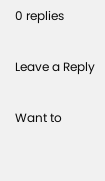0 replies

Leave a Reply

Want to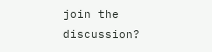join the discussion?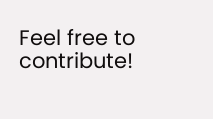Feel free to contribute!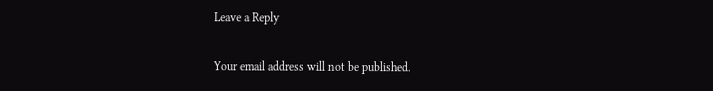Leave a Reply

Your email address will not be published.